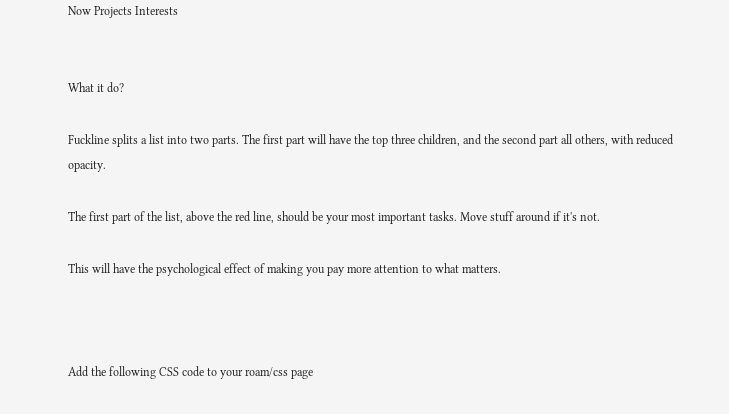Now Projects Interests


What it do?

Fuckline splits a list into two parts. The first part will have the top three children, and the second part all others, with reduced opacity.

The first part of the list, above the red line, should be your most important tasks. Move stuff around if it's not.

This will have the psychological effect of making you pay more attention to what matters.



Add the following CSS code to your roam/css page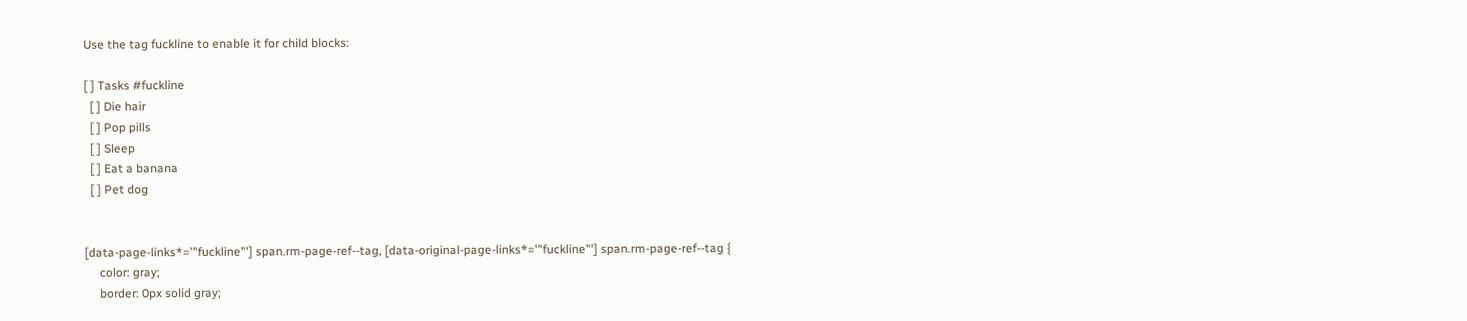Use the tag fuckline to enable it for child blocks:

[ ] Tasks #fuckline
  [ ] Die hair
  [ ] Pop pills
  [ ] Sleep
  [ ] Eat a banana
  [ ] Pet dog


[data-page-links*='"fuckline"'] span.rm-page-ref--tag, [data-original-page-links*='"fuckline"'] span.rm-page-ref--tag {
     color: gray;
     border: 0px solid gray;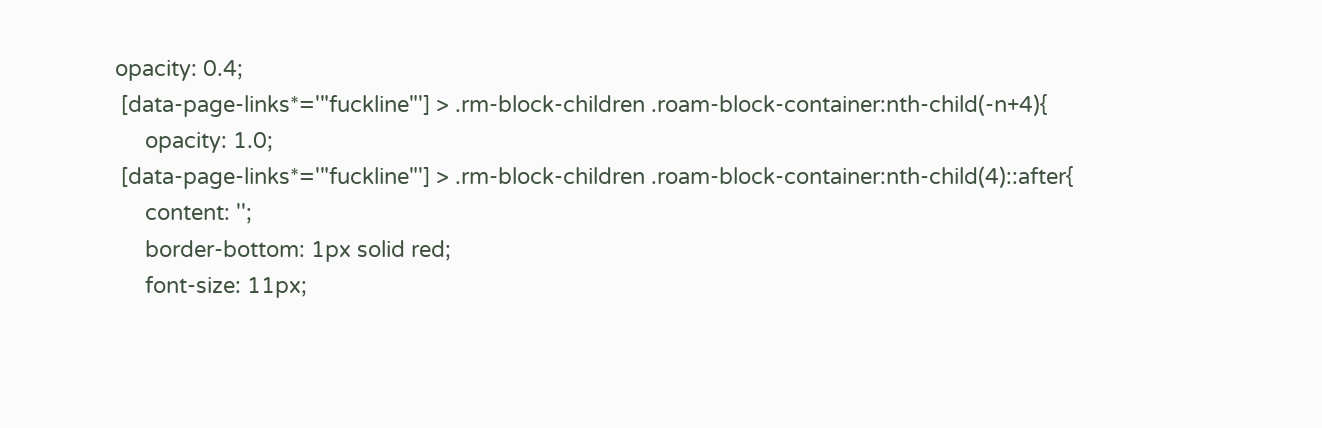opacity: 0.4;
 [data-page-links*='"fuckline"'] > .rm-block-children .roam-block-container:nth-child(-n+4){
     opacity: 1.0;
 [data-page-links*='"fuckline"'] > .rm-block-children .roam-block-container:nth-child(4)::after{
     content: '';
     border-bottom: 1px solid red;
     font-size: 11px;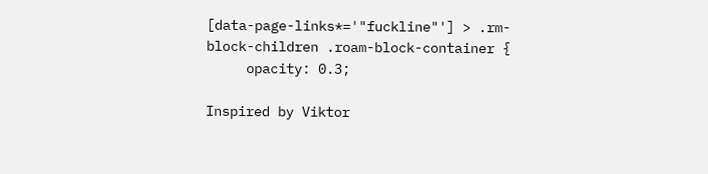[data-page-links*='"fuckline"'] > .rm-block-children .roam-block-container {
     opacity: 0.3;

Inspired by Viktor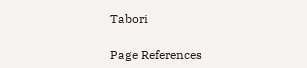Tabori

Page References